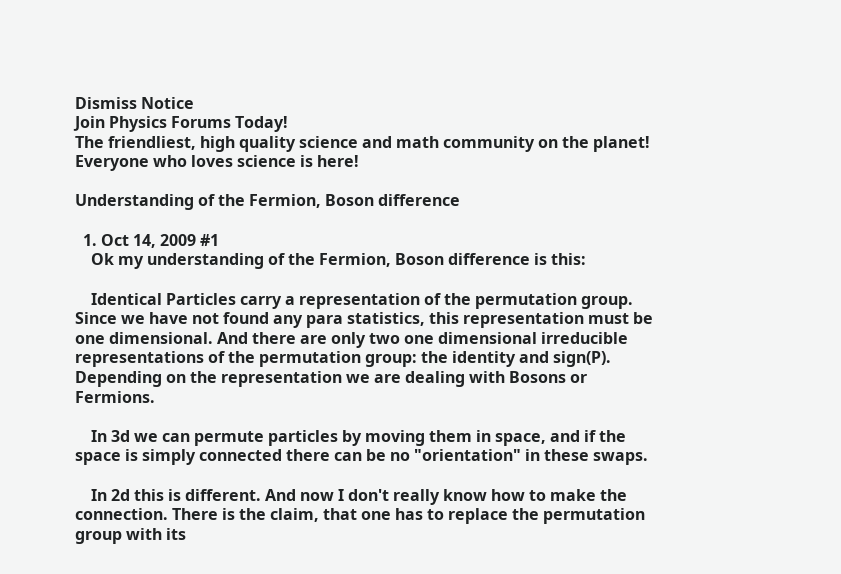Dismiss Notice
Join Physics Forums Today!
The friendliest, high quality science and math community on the planet! Everyone who loves science is here!

Understanding of the Fermion, Boson difference

  1. Oct 14, 2009 #1
    Ok my understanding of the Fermion, Boson difference is this:

    Identical Particles carry a representation of the permutation group. Since we have not found any para statistics, this representation must be one dimensional. And there are only two one dimensional irreducible representations of the permutation group: the identity and sign(P). Depending on the representation we are dealing with Bosons or Fermions.

    In 3d we can permute particles by moving them in space, and if the space is simply connected there can be no "orientation" in these swaps.

    In 2d this is different. And now I don't really know how to make the connection. There is the claim, that one has to replace the permutation group with its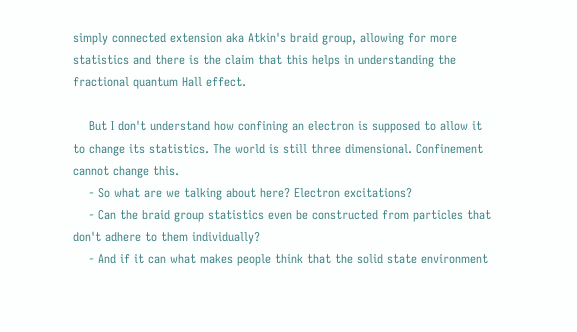simply connected extension aka Atkin's braid group, allowing for more statistics and there is the claim that this helps in understanding the fractional quantum Hall effect.

    But I don't understand how confining an electron is supposed to allow it to change its statistics. The world is still three dimensional. Confinement cannot change this.
    - So what are we talking about here? Electron excitations?
    - Can the braid group statistics even be constructed from particles that don't adhere to them individually?
    - And if it can what makes people think that the solid state environment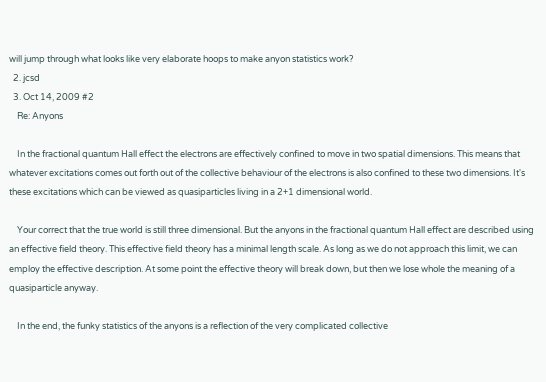will jump through what looks like very elaborate hoops to make anyon statistics work?
  2. jcsd
  3. Oct 14, 2009 #2
    Re: Anyons

    In the fractional quantum Hall effect the electrons are effectively confined to move in two spatial dimensions. This means that whatever excitations comes out forth out of the collective behaviour of the electrons is also confined to these two dimensions. It's these excitations which can be viewed as quasiparticles living in a 2+1 dimensional world.

    Your correct that the true world is still three dimensional. But the anyons in the fractional quantum Hall effect are described using an effective field theory. This effective field theory has a minimal length scale. As long as we do not approach this limit, we can employ the effective description. At some point the effective theory will break down, but then we lose whole the meaning of a quasiparticle anyway.

    In the end, the funky statistics of the anyons is a reflection of the very complicated collective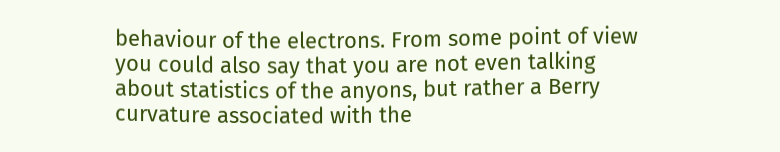behaviour of the electrons. From some point of view you could also say that you are not even talking about statistics of the anyons, but rather a Berry curvature associated with the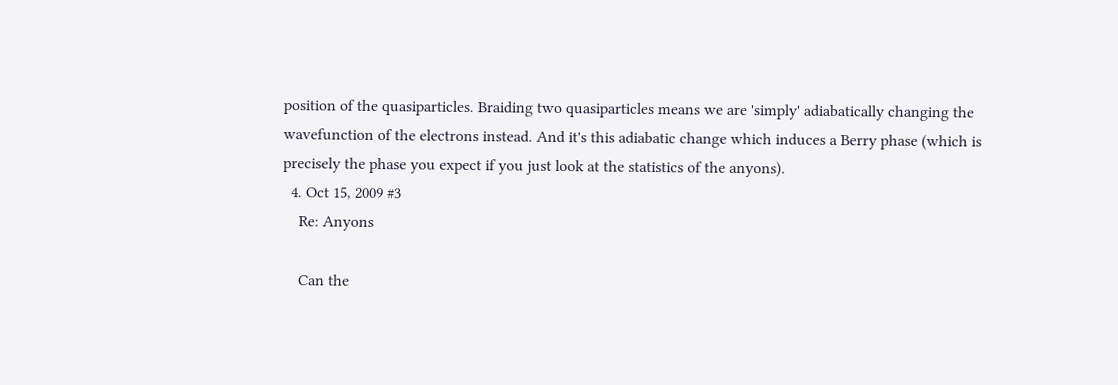position of the quasiparticles. Braiding two quasiparticles means we are 'simply' adiabatically changing the wavefunction of the electrons instead. And it's this adiabatic change which induces a Berry phase (which is precisely the phase you expect if you just look at the statistics of the anyons).
  4. Oct 15, 2009 #3
    Re: Anyons

    Can the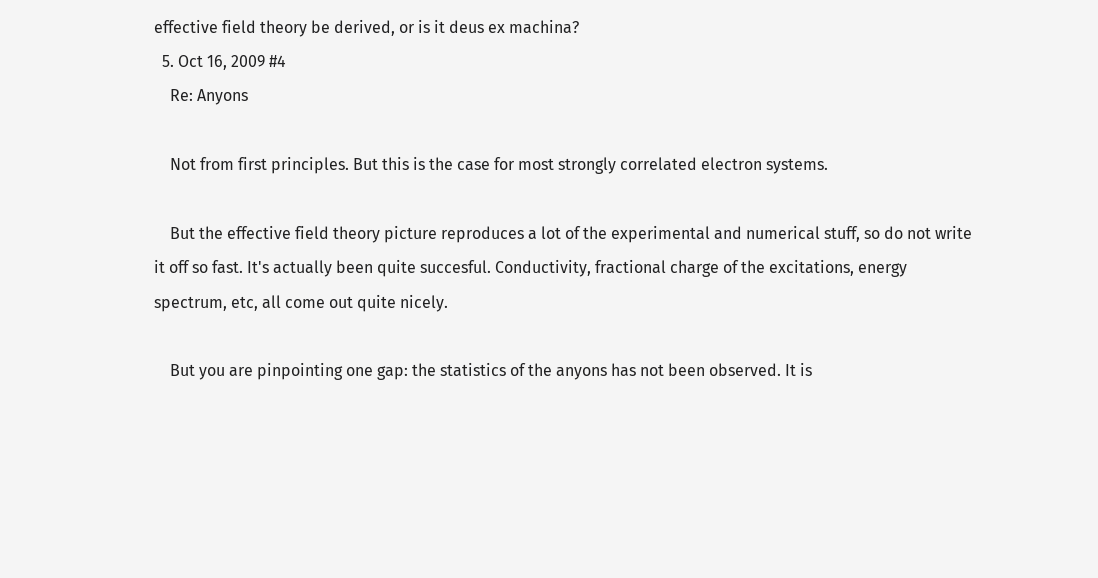effective field theory be derived, or is it deus ex machina?
  5. Oct 16, 2009 #4
    Re: Anyons

    Not from first principles. But this is the case for most strongly correlated electron systems.

    But the effective field theory picture reproduces a lot of the experimental and numerical stuff, so do not write it off so fast. It's actually been quite succesful. Conductivity, fractional charge of the excitations, energy spectrum, etc, all come out quite nicely.

    But you are pinpointing one gap: the statistics of the anyons has not been observed. It is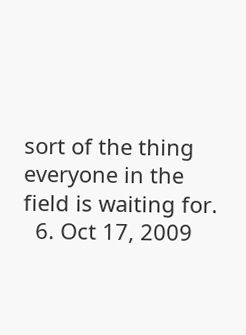sort of the thing everyone in the field is waiting for.
  6. Oct 17, 2009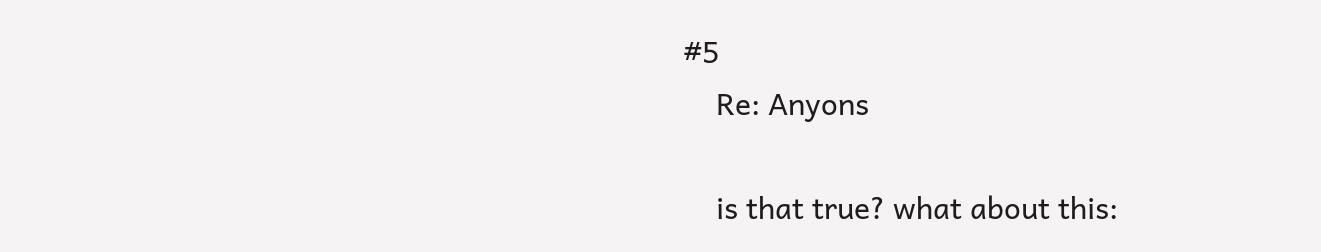#5
    Re: Anyons

    is that true? what about this: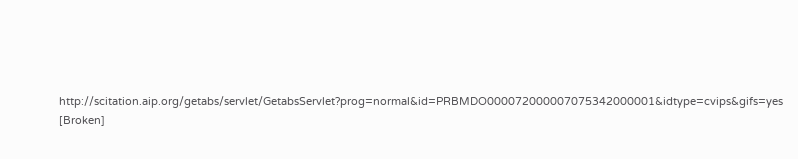http://scitation.aip.org/getabs/servlet/GetabsServlet?prog=normal&id=PRBMDO000072000007075342000001&idtype=cvips&gifs=yes [Broken]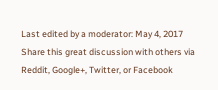Last edited by a moderator: May 4, 2017
Share this great discussion with others via Reddit, Google+, Twitter, or Facebook